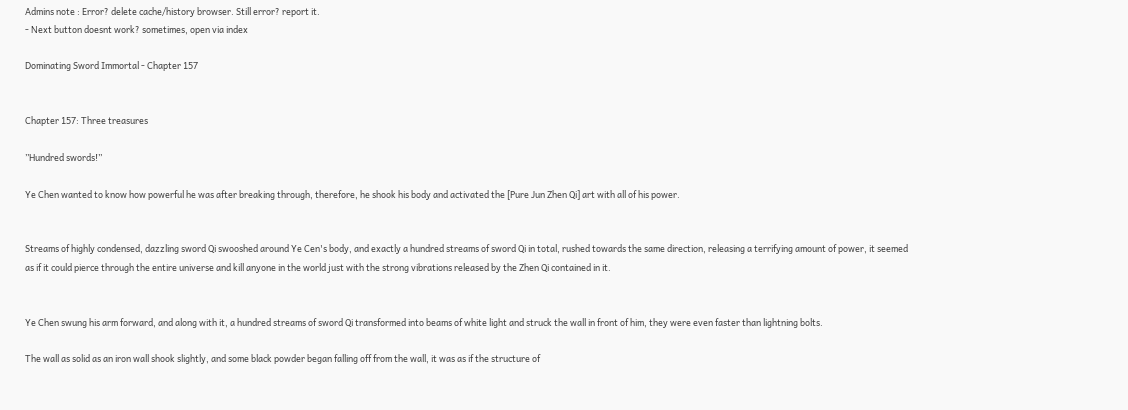Admins note : Error? delete cache/history browser. Still error? report it.
- Next button doesnt work? sometimes, open via index

Dominating Sword Immortal - Chapter 157


Chapter 157: Three treasures

’’Hundred swords!’’

Ye Chen wanted to know how powerful he was after breaking through, therefore, he shook his body and activated the [Pure Jun Zhen Qi] art with all of his power.


Streams of highly condensed, dazzling sword Qi swooshed around Ye Cen's body, and exactly a hundred streams of sword Qi in total, rushed towards the same direction, releasing a terrifying amount of power, it seemed as if it could pierce through the entire universe and kill anyone in the world just with the strong vibrations released by the Zhen Qi contained in it.


Ye Chen swung his arm forward, and along with it, a hundred streams of sword Qi transformed into beams of white light and struck the wall in front of him, they were even faster than lightning bolts.

The wall as solid as an iron wall shook slightly, and some black powder began falling off from the wall, it was as if the structure of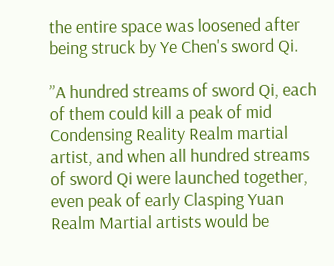the entire space was loosened after being struck by Ye Chen's sword Qi.

’’A hundred streams of sword Qi, each of them could kill a peak of mid Condensing Reality Realm martial artist, and when all hundred streams of sword Qi were launched together, even peak of early Clasping Yuan Realm Martial artists would be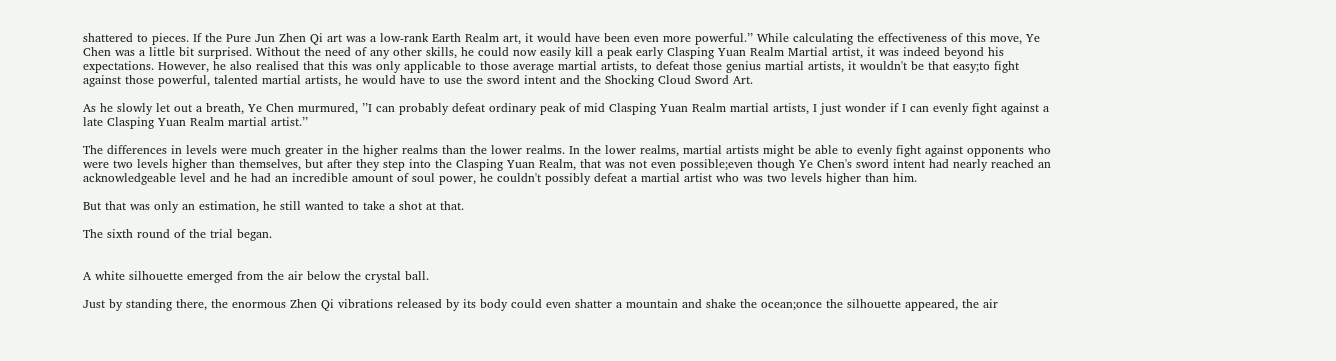shattered to pieces. If the Pure Jun Zhen Qi art was a low-rank Earth Realm art, it would have been even more powerful.’’ While calculating the effectiveness of this move, Ye Chen was a little bit surprised. Without the need of any other skills, he could now easily kill a peak early Clasping Yuan Realm Martial artist, it was indeed beyond his expectations. However, he also realised that this was only applicable to those average martial artists, to defeat those genius martial artists, it wouldn't be that easy;to fight against those powerful, talented martial artists, he would have to use the sword intent and the Shocking Cloud Sword Art.

As he slowly let out a breath, Ye Chen murmured, ’’I can probably defeat ordinary peak of mid Clasping Yuan Realm martial artists, I just wonder if I can evenly fight against a late Clasping Yuan Realm martial artist.’’

The differences in levels were much greater in the higher realms than the lower realms. In the lower realms, martial artists might be able to evenly fight against opponents who were two levels higher than themselves, but after they step into the Clasping Yuan Realm, that was not even possible;even though Ye Chen's sword intent had nearly reached an acknowledgeable level and he had an incredible amount of soul power, he couldn't possibly defeat a martial artist who was two levels higher than him.

But that was only an estimation, he still wanted to take a shot at that.

The sixth round of the trial began.


A white silhouette emerged from the air below the crystal ball.

Just by standing there, the enormous Zhen Qi vibrations released by its body could even shatter a mountain and shake the ocean;once the silhouette appeared, the air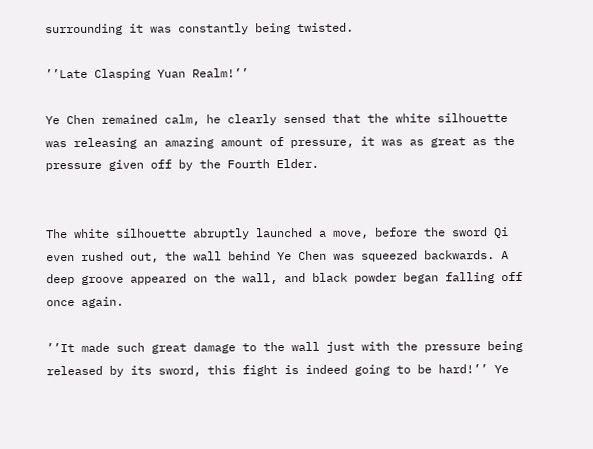surrounding it was constantly being twisted.

’’Late Clasping Yuan Realm!’’

Ye Chen remained calm, he clearly sensed that the white silhouette was releasing an amazing amount of pressure, it was as great as the pressure given off by the Fourth Elder.


The white silhouette abruptly launched a move, before the sword Qi even rushed out, the wall behind Ye Chen was squeezed backwards. A deep groove appeared on the wall, and black powder began falling off once again.

’’It made such great damage to the wall just with the pressure being released by its sword, this fight is indeed going to be hard!’’ Ye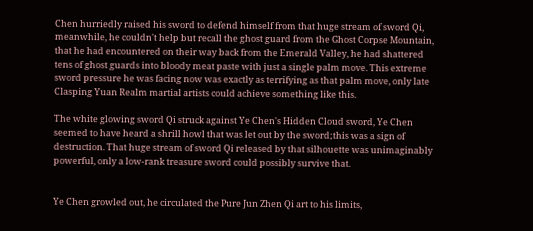Chen hurriedly raised his sword to defend himself from that huge stream of sword Qi, meanwhile, he couldn't help but recall the ghost guard from the Ghost Corpse Mountain, that he had encountered on their way back from the Emerald Valley, he had shattered tens of ghost guards into bloody meat paste with just a single palm move. This extreme sword pressure he was facing now was exactly as terrifying as that palm move, only late Clasping Yuan Realm martial artists could achieve something like this.

The white glowing sword Qi struck against Ye Chen's Hidden Cloud sword, Ye Chen seemed to have heard a shrill howl that was let out by the sword;this was a sign of destruction. That huge stream of sword Qi released by that silhouette was unimaginably powerful, only a low-rank treasure sword could possibly survive that.


Ye Chen growled out, he circulated the Pure Jun Zhen Qi art to his limits,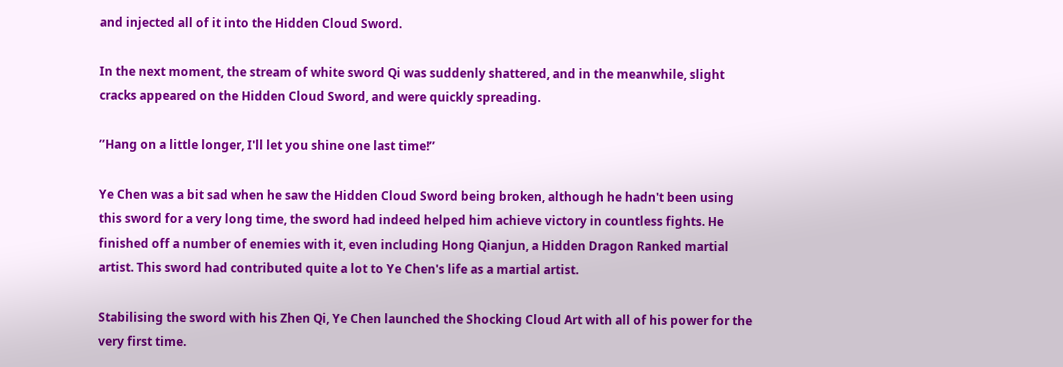and injected all of it into the Hidden Cloud Sword.

In the next moment, the stream of white sword Qi was suddenly shattered, and in the meanwhile, slight cracks appeared on the Hidden Cloud Sword, and were quickly spreading.

’’Hang on a little longer, I'll let you shine one last time!’’

Ye Chen was a bit sad when he saw the Hidden Cloud Sword being broken, although he hadn't been using this sword for a very long time, the sword had indeed helped him achieve victory in countless fights. He finished off a number of enemies with it, even including Hong Qianjun, a Hidden Dragon Ranked martial artist. This sword had contributed quite a lot to Ye Chen's life as a martial artist.

Stabilising the sword with his Zhen Qi, Ye Chen launched the Shocking Cloud Art with all of his power for the very first time.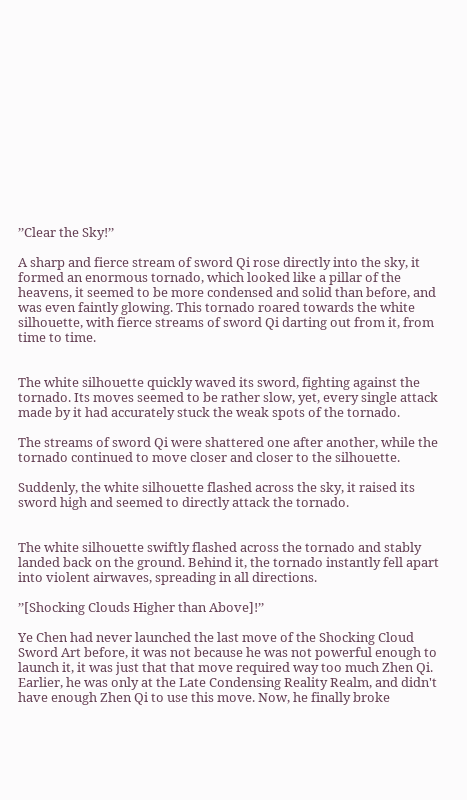’’Clear the Sky!’’

A sharp and fierce stream of sword Qi rose directly into the sky, it formed an enormous tornado, which looked like a pillar of the heavens, it seemed to be more condensed and solid than before, and was even faintly glowing. This tornado roared towards the white silhouette, with fierce streams of sword Qi darting out from it, from time to time.


The white silhouette quickly waved its sword, fighting against the tornado. Its moves seemed to be rather slow, yet, every single attack made by it had accurately stuck the weak spots of the tornado.

The streams of sword Qi were shattered one after another, while the tornado continued to move closer and closer to the silhouette.

Suddenly, the white silhouette flashed across the sky, it raised its sword high and seemed to directly attack the tornado.


The white silhouette swiftly flashed across the tornado and stably landed back on the ground. Behind it, the tornado instantly fell apart into violent airwaves, spreading in all directions.

’’[Shocking Clouds Higher than Above]!’’

Ye Chen had never launched the last move of the Shocking Cloud Sword Art before, it was not because he was not powerful enough to launch it, it was just that that move required way too much Zhen Qi. Earlier, he was only at the Late Condensing Reality Realm, and didn't have enough Zhen Qi to use this move. Now, he finally broke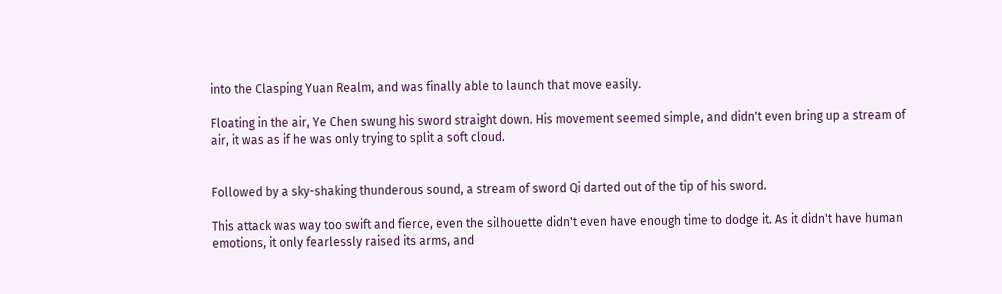into the Clasping Yuan Realm, and was finally able to launch that move easily.

Floating in the air, Ye Chen swung his sword straight down. His movement seemed simple, and didn't even bring up a stream of air, it was as if he was only trying to split a soft cloud.


Followed by a sky-shaking thunderous sound, a stream of sword Qi darted out of the tip of his sword.

This attack was way too swift and fierce, even the silhouette didn't even have enough time to dodge it. As it didn't have human emotions, it only fearlessly raised its arms, and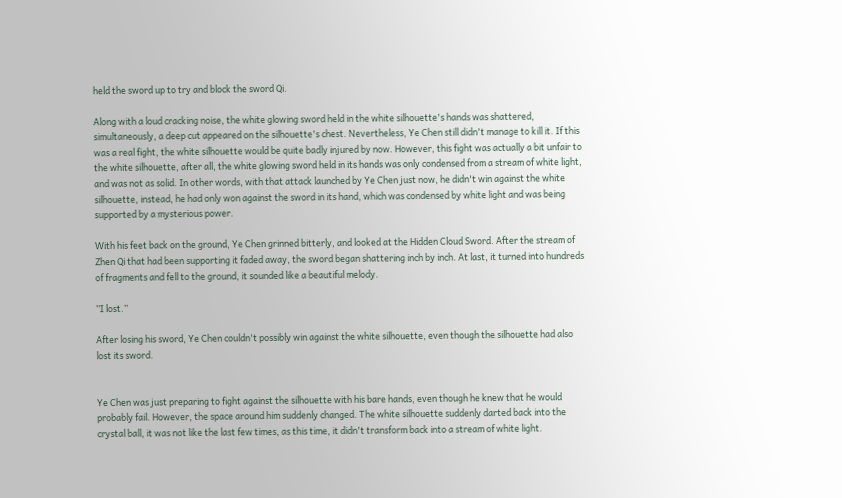held the sword up to try and block the sword Qi.

Along with a loud cracking noise, the white glowing sword held in the white silhouette's hands was shattered, simultaneously, a deep cut appeared on the silhouette's chest. Nevertheless, Ye Chen still didn't manage to kill it. If this was a real fight, the white silhouette would be quite badly injured by now. However, this fight was actually a bit unfair to the white silhouette, after all, the white glowing sword held in its hands was only condensed from a stream of white light, and was not as solid. In other words, with that attack launched by Ye Chen just now, he didn't win against the white silhouette, instead, he had only won against the sword in its hand, which was condensed by white light and was being supported by a mysterious power.

With his feet back on the ground, Ye Chen grinned bitterly, and looked at the Hidden Cloud Sword. After the stream of Zhen Qi that had been supporting it faded away, the sword began shattering inch by inch. At last, it turned into hundreds of fragments and fell to the ground, it sounded like a beautiful melody.

’’I lost.’’

After losing his sword, Ye Chen couldn't possibly win against the white silhouette, even though the silhouette had also lost its sword.


Ye Chen was just preparing to fight against the silhouette with his bare hands, even though he knew that he would probably fail. However, the space around him suddenly changed. The white silhouette suddenly darted back into the crystal ball, it was not like the last few times, as this time, it didn't transform back into a stream of white light.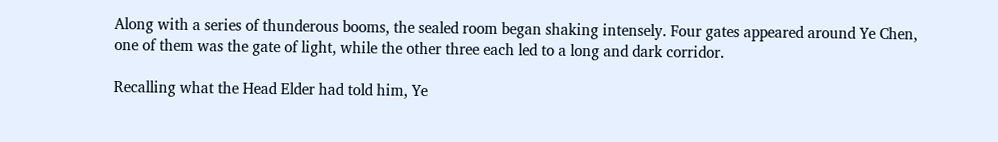Along with a series of thunderous booms, the sealed room began shaking intensely. Four gates appeared around Ye Chen, one of them was the gate of light, while the other three each led to a long and dark corridor.

Recalling what the Head Elder had told him, Ye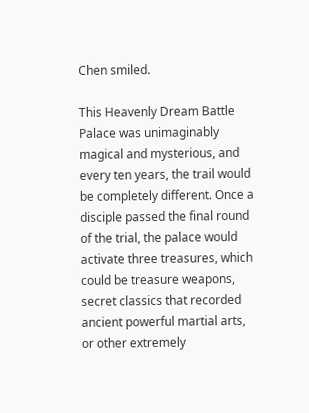Chen smiled.

This Heavenly Dream Battle Palace was unimaginably magical and mysterious, and every ten years, the trail would be completely different. Once a disciple passed the final round of the trial, the palace would activate three treasures, which could be treasure weapons, secret classics that recorded ancient powerful martial arts, or other extremely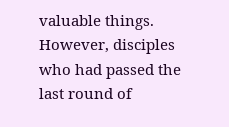valuable things. However, disciples who had passed the last round of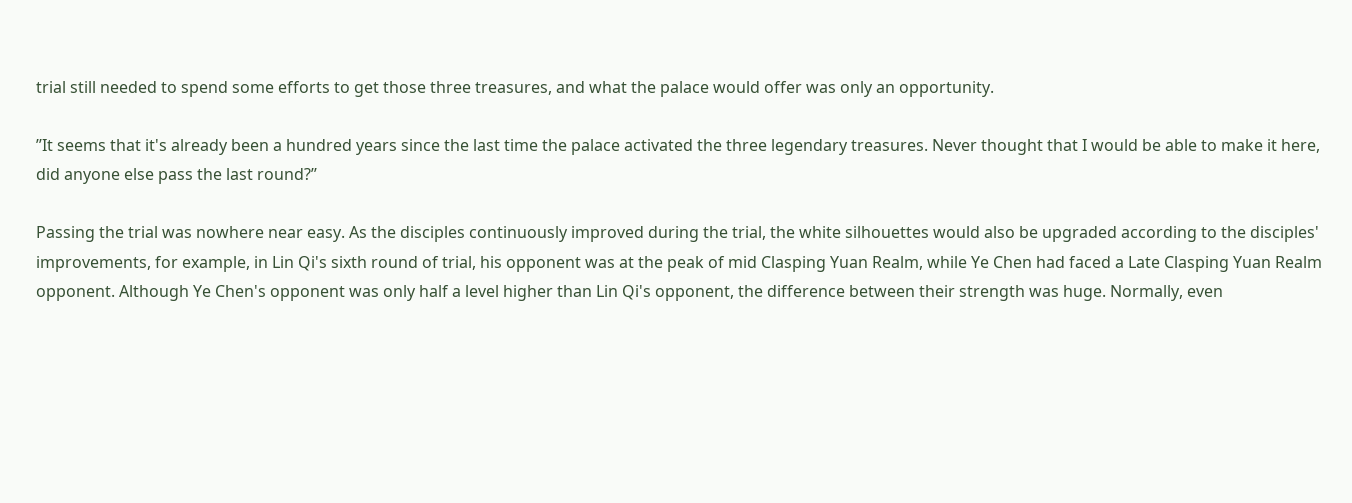trial still needed to spend some efforts to get those three treasures, and what the palace would offer was only an opportunity.

’’It seems that it's already been a hundred years since the last time the palace activated the three legendary treasures. Never thought that I would be able to make it here, did anyone else pass the last round?’’

Passing the trial was nowhere near easy. As the disciples continuously improved during the trial, the white silhouettes would also be upgraded according to the disciples' improvements, for example, in Lin Qi's sixth round of trial, his opponent was at the peak of mid Clasping Yuan Realm, while Ye Chen had faced a Late Clasping Yuan Realm opponent. Although Ye Chen's opponent was only half a level higher than Lin Qi's opponent, the difference between their strength was huge. Normally, even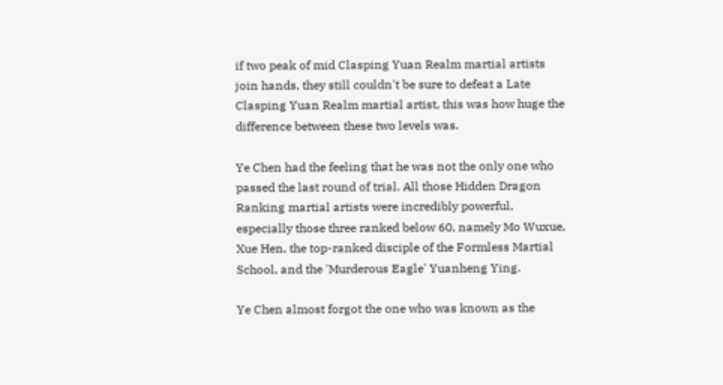if two peak of mid Clasping Yuan Realm martial artists join hands, they still couldn't be sure to defeat a Late Clasping Yuan Realm martial artist, this was how huge the difference between these two levels was.

Ye Chen had the feeling that he was not the only one who passed the last round of trial. All those Hidden Dragon Ranking martial artists were incredibly powerful, especially those three ranked below 60, namely Mo Wuxue, Xue Hen, the top-ranked disciple of the Formless Martial School, and the 'Murderous Eagle' Yuanheng Ying.

Ye Chen almost forgot the one who was known as the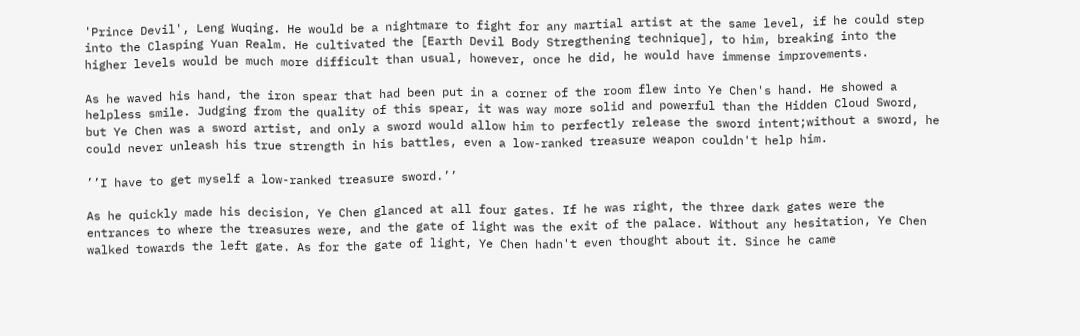'Prince Devil', Leng Wuqing. He would be a nightmare to fight for any martial artist at the same level, if he could step into the Clasping Yuan Realm. He cultivated the [Earth Devil Body Stregthening technique], to him, breaking into the higher levels would be much more difficult than usual, however, once he did, he would have immense improvements.

As he waved his hand, the iron spear that had been put in a corner of the room flew into Ye Chen's hand. He showed a helpless smile. Judging from the quality of this spear, it was way more solid and powerful than the Hidden Cloud Sword, but Ye Chen was a sword artist, and only a sword would allow him to perfectly release the sword intent;without a sword, he could never unleash his true strength in his battles, even a low-ranked treasure weapon couldn't help him.

’’I have to get myself a low-ranked treasure sword.’’

As he quickly made his decision, Ye Chen glanced at all four gates. If he was right, the three dark gates were the entrances to where the treasures were, and the gate of light was the exit of the palace. Without any hesitation, Ye Chen walked towards the left gate. As for the gate of light, Ye Chen hadn't even thought about it. Since he came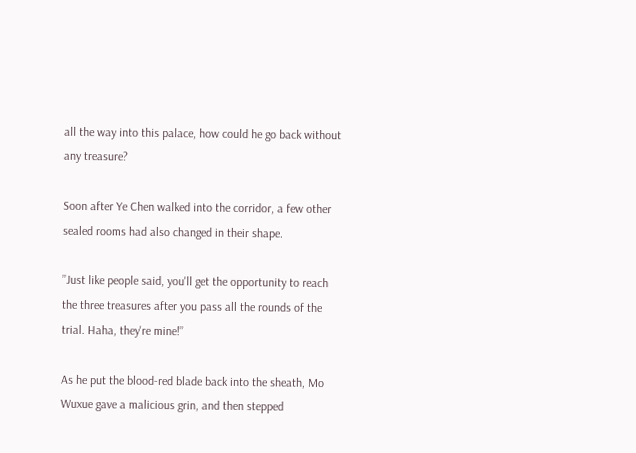all the way into this palace, how could he go back without any treasure?

Soon after Ye Chen walked into the corridor, a few other sealed rooms had also changed in their shape.

’’Just like people said, you'll get the opportunity to reach the three treasures after you pass all the rounds of the trial. Haha, they're mine!’’

As he put the blood-red blade back into the sheath, Mo Wuxue gave a malicious grin, and then stepped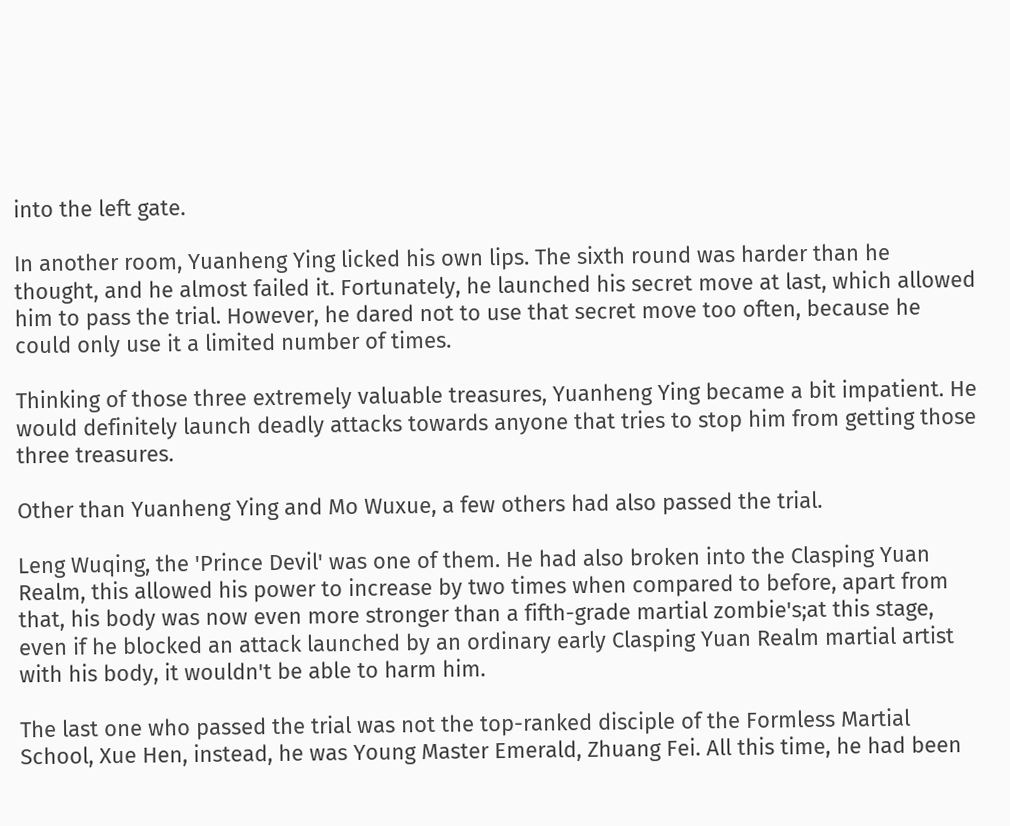into the left gate.

In another room, Yuanheng Ying licked his own lips. The sixth round was harder than he thought, and he almost failed it. Fortunately, he launched his secret move at last, which allowed him to pass the trial. However, he dared not to use that secret move too often, because he could only use it a limited number of times.

Thinking of those three extremely valuable treasures, Yuanheng Ying became a bit impatient. He would definitely launch deadly attacks towards anyone that tries to stop him from getting those three treasures.

Other than Yuanheng Ying and Mo Wuxue, a few others had also passed the trial.

Leng Wuqing, the 'Prince Devil' was one of them. He had also broken into the Clasping Yuan Realm, this allowed his power to increase by two times when compared to before, apart from that, his body was now even more stronger than a fifth-grade martial zombie's;at this stage, even if he blocked an attack launched by an ordinary early Clasping Yuan Realm martial artist with his body, it wouldn't be able to harm him.

The last one who passed the trial was not the top-ranked disciple of the Formless Martial School, Xue Hen, instead, he was Young Master Emerald, Zhuang Fei. All this time, he had been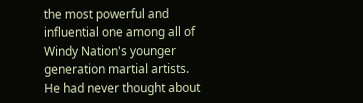the most powerful and influential one among all of Windy Nation's younger generation martial artists. He had never thought about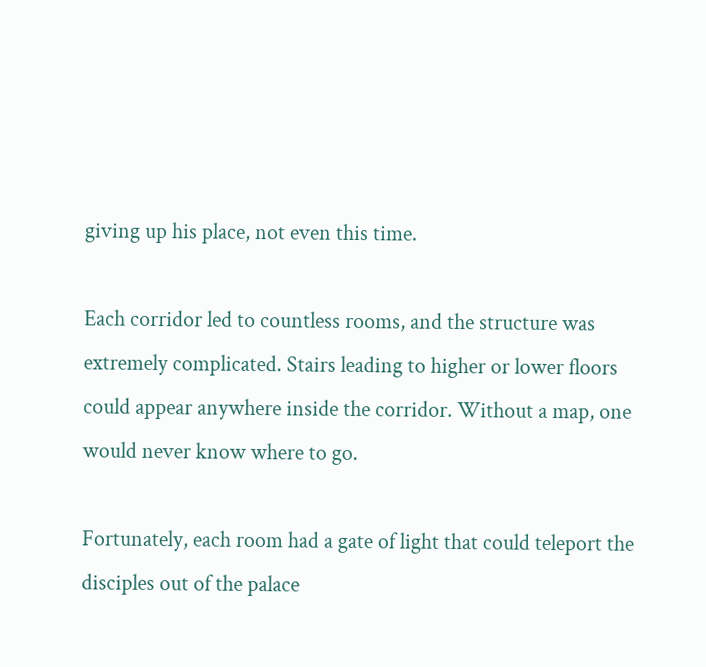giving up his place, not even this time.

Each corridor led to countless rooms, and the structure was extremely complicated. Stairs leading to higher or lower floors could appear anywhere inside the corridor. Without a map, one would never know where to go.

Fortunately, each room had a gate of light that could teleport the disciples out of the palace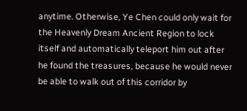anytime. Otherwise, Ye Chen could only wait for the Heavenly Dream Ancient Region to lock itself and automatically teleport him out after he found the treasures, because he would never be able to walk out of this corridor by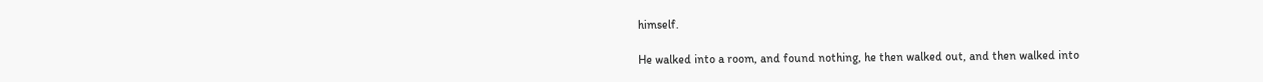himself.

He walked into a room, and found nothing, he then walked out, and then walked into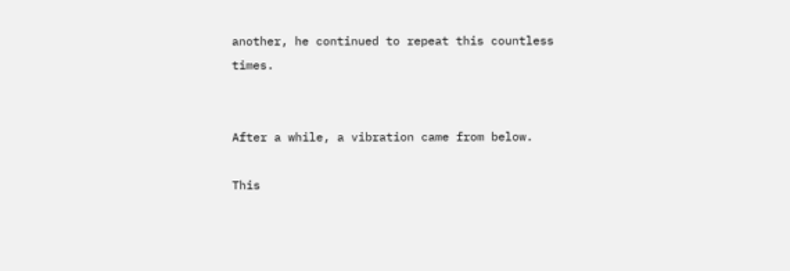another, he continued to repeat this countless times.


After a while, a vibration came from below.

This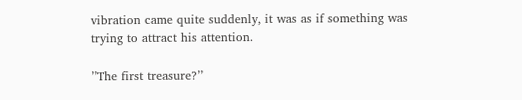vibration came quite suddenly, it was as if something was trying to attract his attention.

’’The first treasure?’’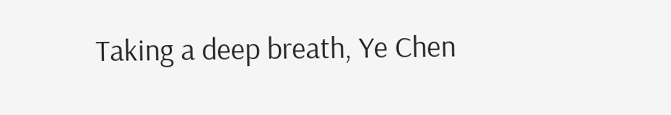Taking a deep breath, Ye Chen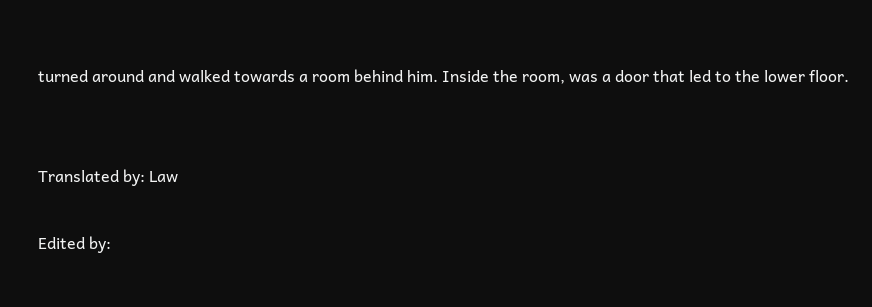turned around and walked towards a room behind him. Inside the room, was a door that led to the lower floor.


Translated by: Law

Edited by: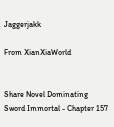Jaggerjakk

From XianXiaWorld


Share Novel Dominating Sword Immortal - Chapter 157